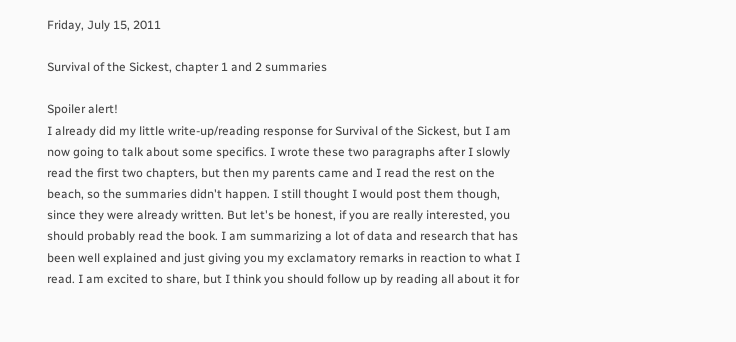Friday, July 15, 2011

Survival of the Sickest, chapter 1 and 2 summaries

Spoiler alert!
I already did my little write-up/reading response for Survival of the Sickest, but I am now going to talk about some specifics. I wrote these two paragraphs after I slowly read the first two chapters, but then my parents came and I read the rest on the beach, so the summaries didn't happen. I still thought I would post them though, since they were already written. But let's be honest, if you are really interested, you should probably read the book. I am summarizing a lot of data and research that has been well explained and just giving you my exclamatory remarks in reaction to what I read. I am excited to share, but I think you should follow up by reading all about it for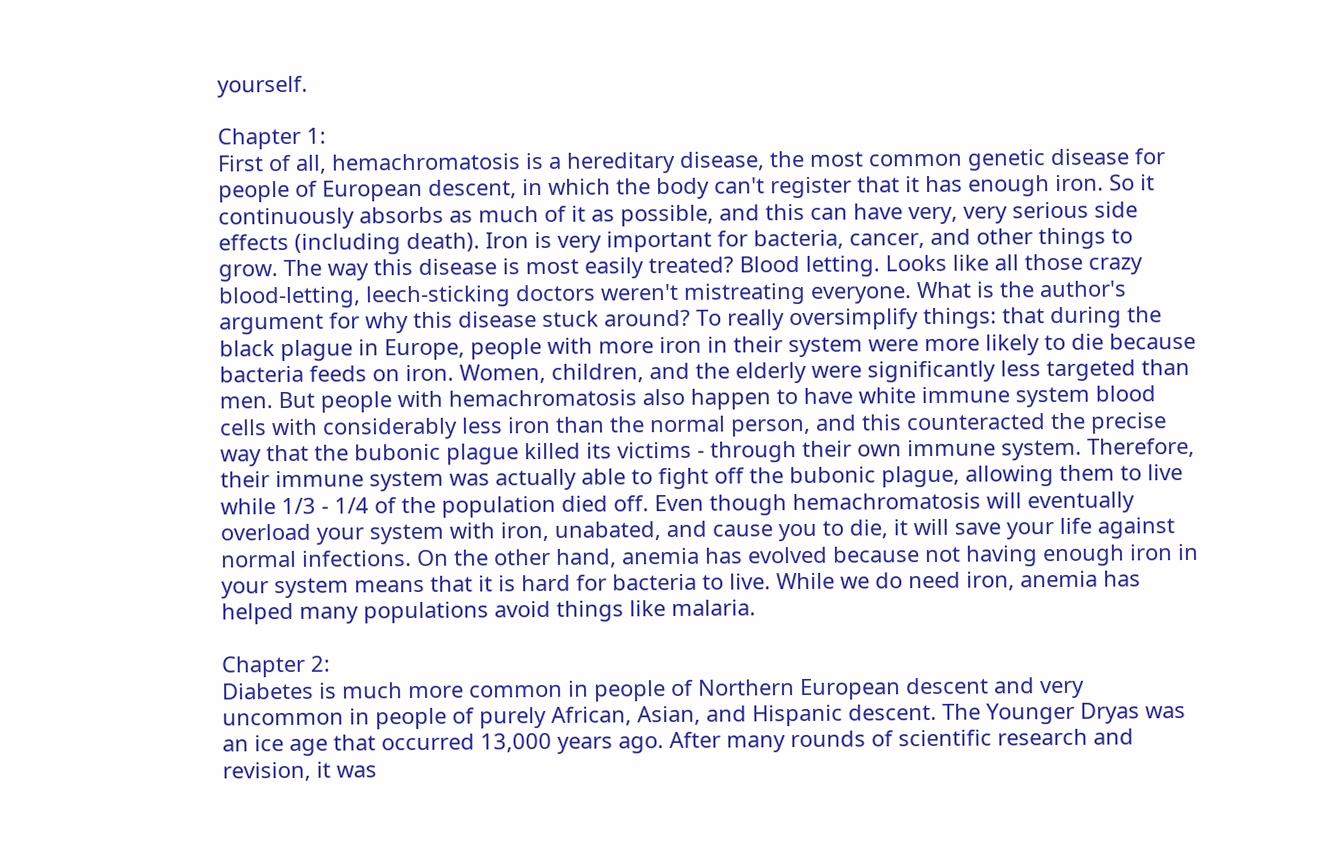yourself.

Chapter 1:
First of all, hemachromatosis is a hereditary disease, the most common genetic disease for people of European descent, in which the body can't register that it has enough iron. So it continuously absorbs as much of it as possible, and this can have very, very serious side effects (including death). Iron is very important for bacteria, cancer, and other things to grow. The way this disease is most easily treated? Blood letting. Looks like all those crazy blood-letting, leech-sticking doctors weren't mistreating everyone. What is the author's argument for why this disease stuck around? To really oversimplify things: that during the black plague in Europe, people with more iron in their system were more likely to die because bacteria feeds on iron. Women, children, and the elderly were significantly less targeted than men. But people with hemachromatosis also happen to have white immune system blood cells with considerably less iron than the normal person, and this counteracted the precise way that the bubonic plague killed its victims - through their own immune system. Therefore, their immune system was actually able to fight off the bubonic plague, allowing them to live while 1/3 - 1/4 of the population died off. Even though hemachromatosis will eventually overload your system with iron, unabated, and cause you to die, it will save your life against normal infections. On the other hand, anemia has evolved because not having enough iron in your system means that it is hard for bacteria to live. While we do need iron, anemia has helped many populations avoid things like malaria.

Chapter 2:
Diabetes is much more common in people of Northern European descent and very uncommon in people of purely African, Asian, and Hispanic descent. The Younger Dryas was an ice age that occurred 13,000 years ago. After many rounds of scientific research and revision, it was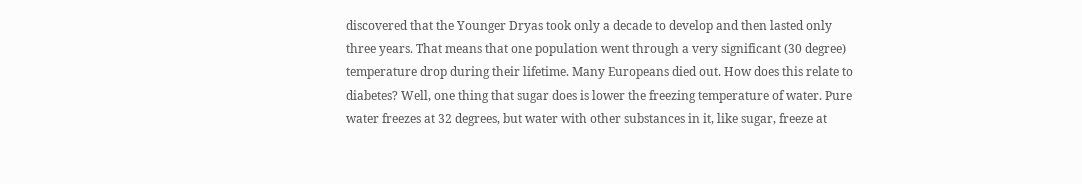discovered that the Younger Dryas took only a decade to develop and then lasted only three years. That means that one population went through a very significant (30 degree) temperature drop during their lifetime. Many Europeans died out. How does this relate to diabetes? Well, one thing that sugar does is lower the freezing temperature of water. Pure water freezes at 32 degrees, but water with other substances in it, like sugar, freeze at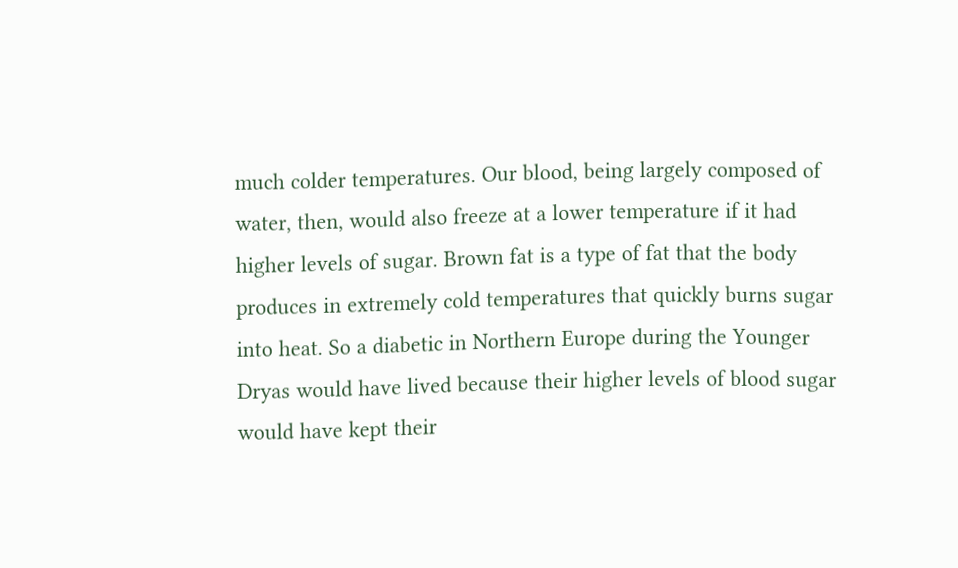much colder temperatures. Our blood, being largely composed of water, then, would also freeze at a lower temperature if it had higher levels of sugar. Brown fat is a type of fat that the body produces in extremely cold temperatures that quickly burns sugar into heat. So a diabetic in Northern Europe during the Younger Dryas would have lived because their higher levels of blood sugar would have kept their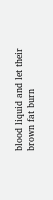blood liquid and let their brown fat burn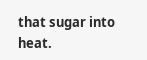that sugar into heat.